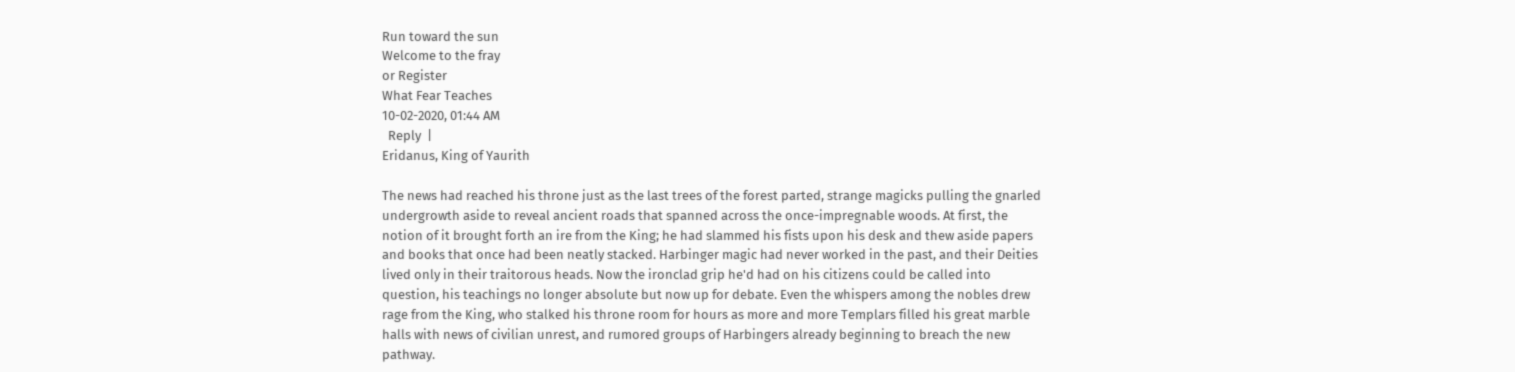Run toward the sun
Welcome to the fray
or Register
What Fear Teaches
10-02-2020, 01:44 AM
  Reply  |
Eridanus, King of Yaurith

The news had reached his throne just as the last trees of the forest parted, strange magicks pulling the gnarled undergrowth aside to reveal ancient roads that spanned across the once-impregnable woods. At first, the notion of it brought forth an ire from the King; he had slammed his fists upon his desk and thew aside papers and books that once had been neatly stacked. Harbinger magic had never worked in the past, and their Deities lived only in their traitorous heads. Now the ironclad grip he'd had on his citizens could be called into question, his teachings no longer absolute but now up for debate. Even the whispers among the nobles drew rage from the King, who stalked his throne room for hours as more and more Templars filled his great marble halls with news of civilian unrest, and rumored groups of Harbingers already beginning to breach the new pathway.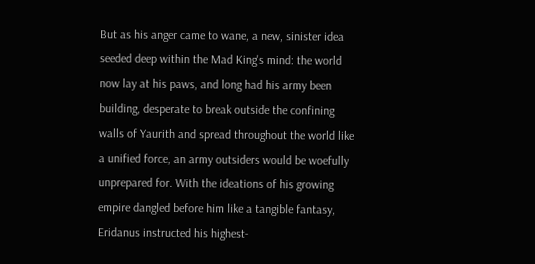But as his anger came to wane, a new, sinister idea seeded deep within the Mad King's mind: the world now lay at his paws, and long had his army been building, desperate to break outside the confining walls of Yaurith and spread throughout the world like a unified force, an army outsiders would be woefully unprepared for. With the ideations of his growing empire dangled before him like a tangible fantasy, Eridanus instructed his highest-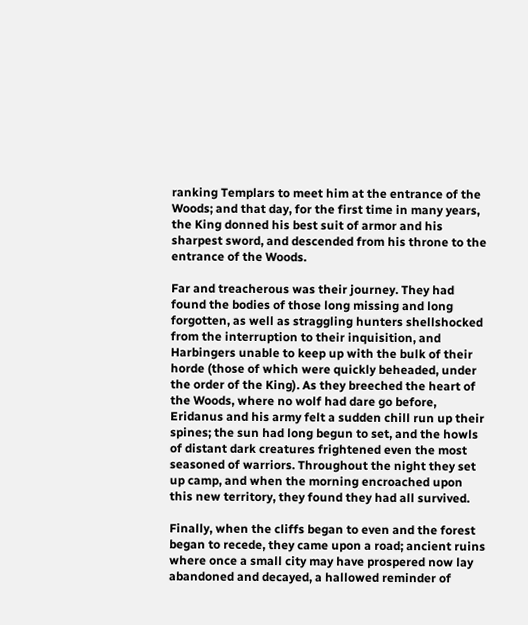ranking Templars to meet him at the entrance of the Woods; and that day, for the first time in many years, the King donned his best suit of armor and his sharpest sword, and descended from his throne to the entrance of the Woods.

Far and treacherous was their journey. They had found the bodies of those long missing and long forgotten, as well as straggling hunters shellshocked from the interruption to their inquisition, and Harbingers unable to keep up with the bulk of their horde (those of which were quickly beheaded, under the order of the King). As they breeched the heart of the Woods, where no wolf had dare go before, Eridanus and his army felt a sudden chill run up their spines; the sun had long begun to set, and the howls of distant dark creatures frightened even the most seasoned of warriors. Throughout the night they set up camp, and when the morning encroached upon this new territory, they found they had all survived.

Finally, when the cliffs began to even and the forest began to recede, they came upon a road; ancient ruins where once a small city may have prospered now lay abandoned and decayed, a hallowed reminder of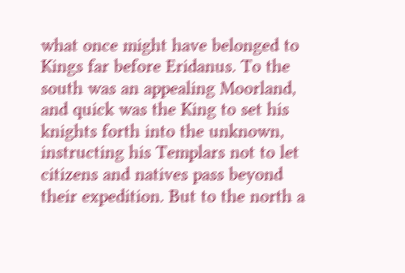what once might have belonged to Kings far before Eridanus. To the south was an appealing Moorland, and quick was the King to set his knights forth into the unknown, instructing his Templars not to let citizens and natives pass beyond their expedition. But to the north a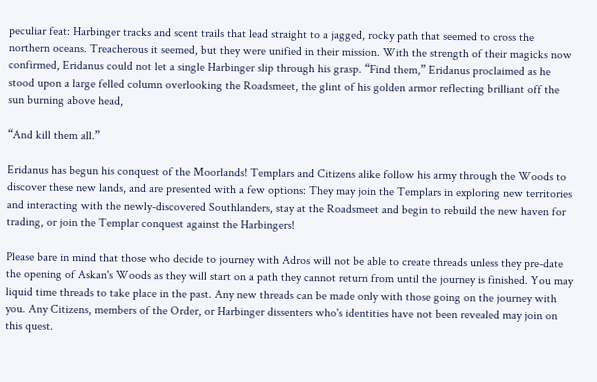peculiar feat: Harbinger tracks and scent trails that lead straight to a jagged, rocky path that seemed to cross the northern oceans. Treacherous it seemed, but they were unified in their mission. With the strength of their magicks now confirmed, Eridanus could not let a single Harbinger slip through his grasp. “Find them,” Eridanus proclaimed as he stood upon a large felled column overlooking the Roadsmeet, the glint of his golden armor reflecting brilliant off the sun burning above head,

“And kill them all.”

Eridanus has begun his conquest of the Moorlands! Templars and Citizens alike follow his army through the Woods to discover these new lands, and are presented with a few options: They may join the Templars in exploring new territories and interacting with the newly-discovered Southlanders, stay at the Roadsmeet and begin to rebuild the new haven for trading, or join the Templar conquest against the Harbingers!

Please bare in mind that those who decide to journey with Adros will not be able to create threads unless they pre-date the opening of Askan's Woods as they will start on a path they cannot return from until the journey is finished. You may liquid time threads to take place in the past. Any new threads can be made only with those going on the journey with you. Any Citizens, members of the Order, or Harbinger dissenters who's identities have not been revealed may join on this quest.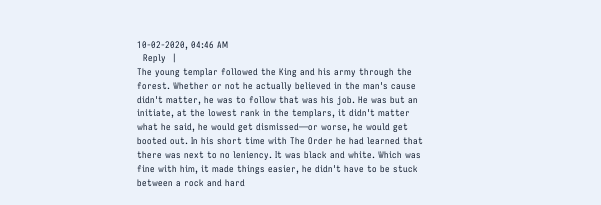10-02-2020, 04:46 AM
  Reply  |
The young templar followed the King and his army through the forest. Whether or not he actually believed in the man's cause didn't matter, he was to follow that was his job. He was but an initiate, at the lowest rank in the templars, it didn't matter what he said, he would get dismissed—or worse, he would get booted out. In his short time with The Order he had learned that there was next to no leniency. It was black and white. Which was fine with him, it made things easier, he didn't have to be stuck between a rock and hard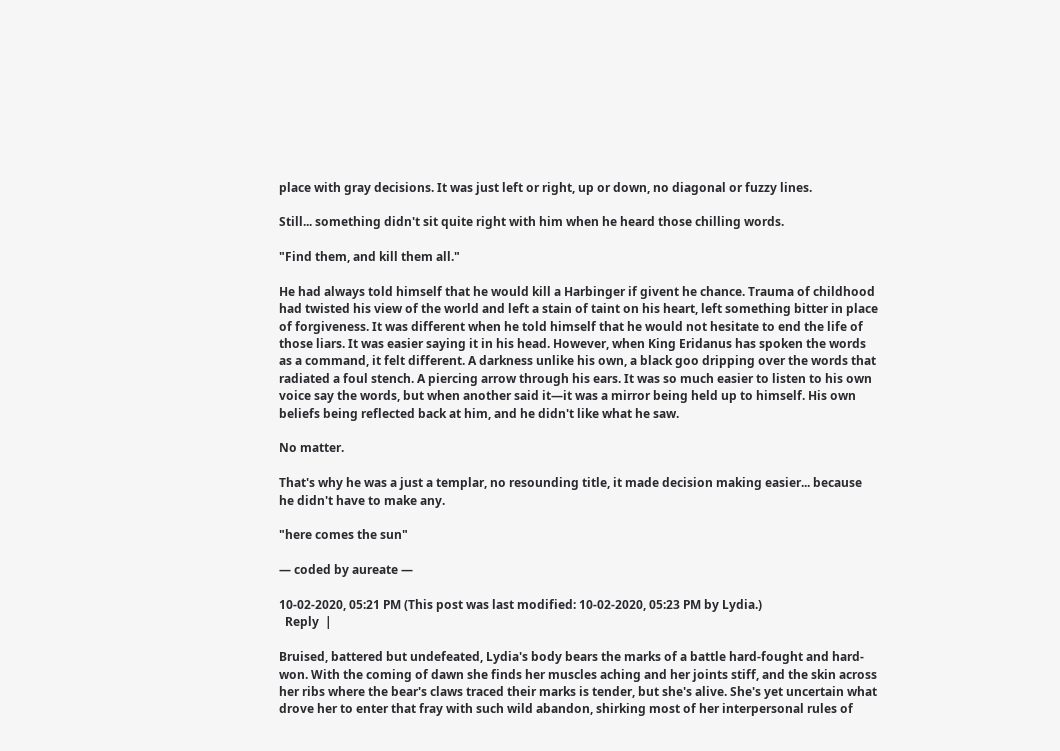place with gray decisions. It was just left or right, up or down, no diagonal or fuzzy lines.

Still... something didn't sit quite right with him when he heard those chilling words.

"Find them, and kill them all."

He had always told himself that he would kill a Harbinger if givent he chance. Trauma of childhood had twisted his view of the world and left a stain of taint on his heart, left something bitter in place of forgiveness. It was different when he told himself that he would not hesitate to end the life of those liars. It was easier saying it in his head. However, when King Eridanus has spoken the words as a command, it felt different. A darkness unlike his own, a black goo dripping over the words that radiated a foul stench. A piercing arrow through his ears. It was so much easier to listen to his own voice say the words, but when another said it—it was a mirror being held up to himself. His own beliefs being reflected back at him, and he didn't like what he saw.

No matter.

That's why he was a just a templar, no resounding title, it made decision making easier... because he didn't have to make any.

"here comes the sun"

— coded by aureate —

10-02-2020, 05:21 PM (This post was last modified: 10-02-2020, 05:23 PM by Lydia.)
  Reply  |

Bruised, battered but undefeated, Lydia's body bears the marks of a battle hard-fought and hard-won. With the coming of dawn she finds her muscles aching and her joints stiff, and the skin across her ribs where the bear's claws traced their marks is tender, but she's alive. She's yet uncertain what drove her to enter that fray with such wild abandon, shirking most of her interpersonal rules of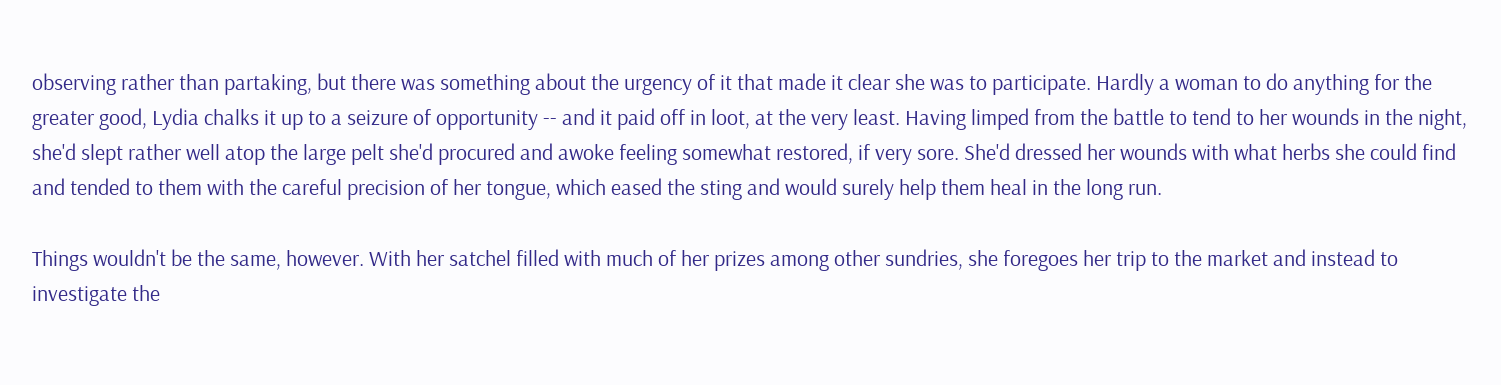observing rather than partaking, but there was something about the urgency of it that made it clear she was to participate. Hardly a woman to do anything for the greater good, Lydia chalks it up to a seizure of opportunity -- and it paid off in loot, at the very least. Having limped from the battle to tend to her wounds in the night, she'd slept rather well atop the large pelt she'd procured and awoke feeling somewhat restored, if very sore. She'd dressed her wounds with what herbs she could find and tended to them with the careful precision of her tongue, which eased the sting and would surely help them heal in the long run.

Things wouldn't be the same, however. With her satchel filled with much of her prizes among other sundries, she foregoes her trip to the market and instead to investigate the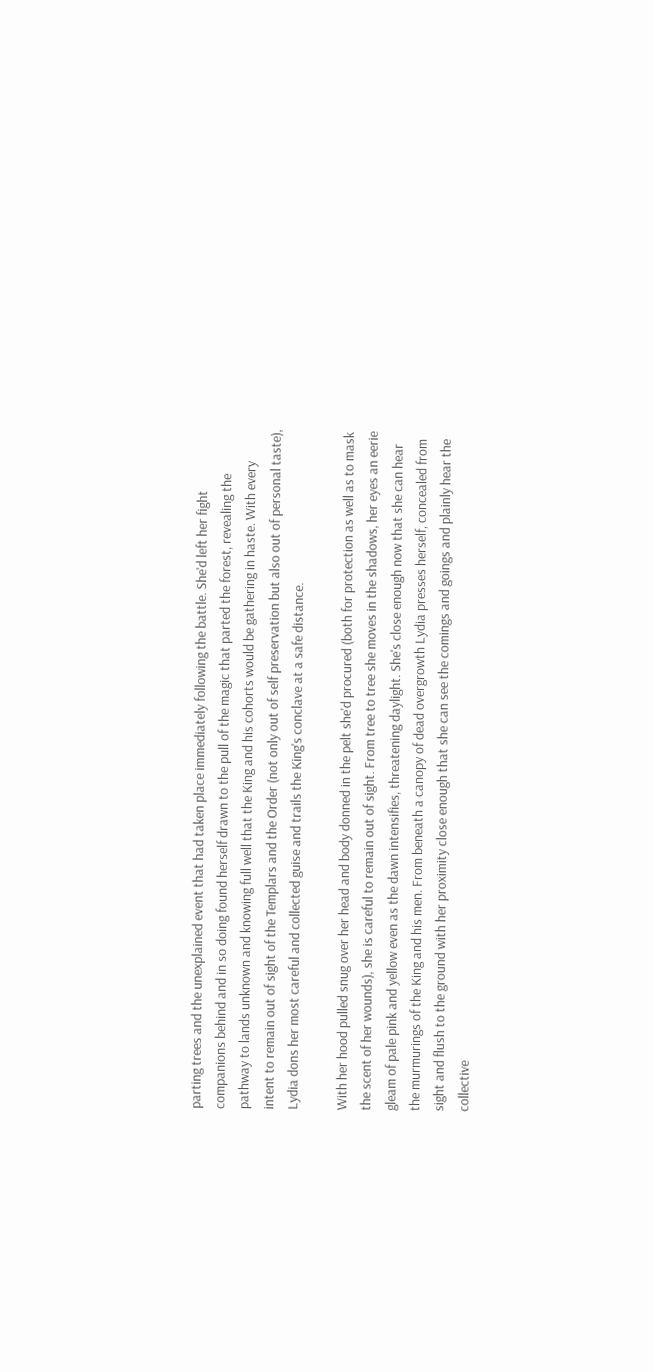parting trees and the unexplained event that had taken place immediately following the battle. She'd left her fight companions behind and in so doing found herself drawn to the pull of the magic that parted the forest, revealing the pathway to lands unknown and knowing full well that the King and his cohorts would be gathering in haste. With every intent to remain out of sight of the Templars and the Order (not only out of self preservation but also out of personal taste), Lydia dons her most careful and collected guise and trails the King's conclave at a safe distance.

With her hood pulled snug over her head and body donned in the pelt she'd procured (both for protection as well as to mask the scent of her wounds), she is careful to remain out of sight. From tree to tree she moves in the shadows, her eyes an eerie gleam of pale pink and yellow even as the dawn intensifies, threatening daylight. She's close enough now that she can hear the murmurings of the King and his men. From beneath a canopy of dead overgrowth Lydia presses herself, concealed from sight and flush to the ground with her proximity close enough that she can see the comings and goings and plainly hear the collective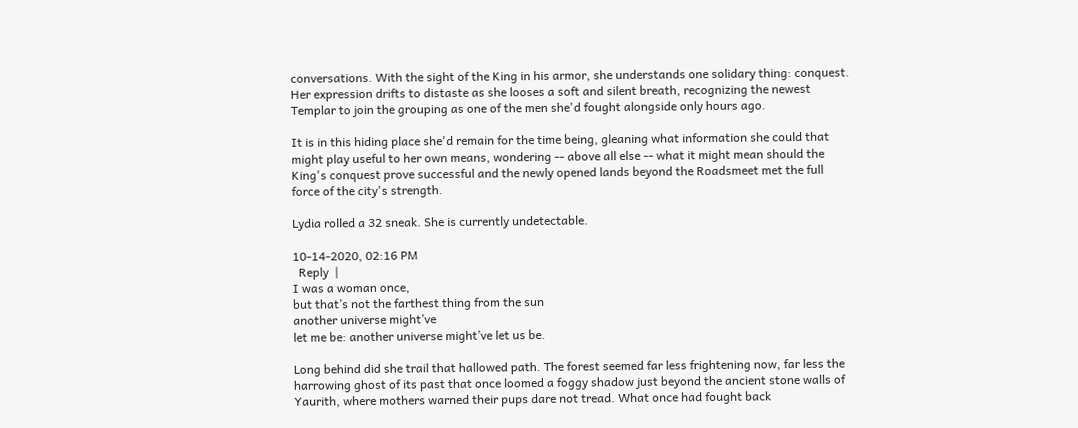conversations. With the sight of the King in his armor, she understands one solidary thing: conquest. Her expression drifts to distaste as she looses a soft and silent breath, recognizing the newest Templar to join the grouping as one of the men she'd fought alongside only hours ago.

It is in this hiding place she'd remain for the time being, gleaning what information she could that might play useful to her own means, wondering -- above all else -- what it might mean should the King's conquest prove successful and the newly opened lands beyond the Roadsmeet met the full force of the city's strength.

Lydia rolled a 32 sneak. She is currently undetectable.

10-14-2020, 02:16 PM
  Reply  |
I was a woman once,
but that’s not the farthest thing from the sun
another universe might’ve
let me be: another universe might’ve let us be.

Long behind did she trail that hallowed path. The forest seemed far less frightening now, far less the harrowing ghost of its past that once loomed a foggy shadow just beyond the ancient stone walls of Yaurith, where mothers warned their pups dare not tread. What once had fought back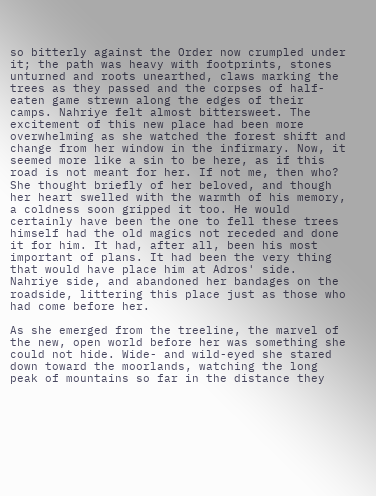so bitterly against the Order now crumpled under it; the path was heavy with footprints, stones unturned and roots unearthed, claws marking the trees as they passed and the corpses of half-eaten game strewn along the edges of their camps. Nahriye felt almost bittersweet. The excitement of this new place had been more overwhelming as she watched the forest shift and change from her window in the infirmary. Now, it seemed more like a sin to be here, as if this road is not meant for her. If not me, then who? She thought briefly of her beloved, and though her heart swelled with the warmth of his memory, a coldness soon gripped it too. He would certainly have been the one to fell these trees himself had the old magics not receded and done it for him. It had, after all, been his most important of plans. It had been the very thing that would have place him at Adros' side. Nahriye side, and abandoned her bandages on the roadside, littering this place just as those who had come before her.

As she emerged from the treeline, the marvel of the new, open world before her was something she could not hide. Wide- and wild-eyed she stared down toward the moorlands, watching the long peak of mountains so far in the distance they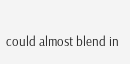could almost blend in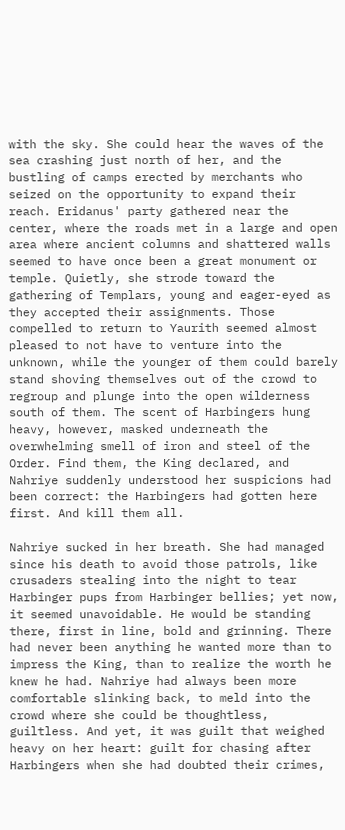with the sky. She could hear the waves of the sea crashing just north of her, and the bustling of camps erected by merchants who seized on the opportunity to expand their reach. Eridanus' party gathered near the center, where the roads met in a large and open area where ancient columns and shattered walls seemed to have once been a great monument or temple. Quietly, she strode toward the gathering of Templars, young and eager-eyed as they accepted their assignments. Those compelled to return to Yaurith seemed almost pleased to not have to venture into the unknown, while the younger of them could barely stand shoving themselves out of the crowd to regroup and plunge into the open wilderness south of them. The scent of Harbingers hung heavy, however, masked underneath the overwhelming smell of iron and steel of the Order. Find them, the King declared, and Nahriye suddenly understood her suspicions had been correct: the Harbingers had gotten here first. And kill them all.

Nahriye sucked in her breath. She had managed since his death to avoid those patrols, like crusaders stealing into the night to tear Harbinger pups from Harbinger bellies; yet now, it seemed unavoidable. He would be standing there, first in line, bold and grinning. There had never been anything he wanted more than to impress the King, than to realize the worth he knew he had. Nahriye had always been more comfortable slinking back, to meld into the crowd where she could be thoughtless, guiltless. And yet, it was guilt that weighed heavy on her heart: guilt for chasing after Harbingers when she had doubted their crimes,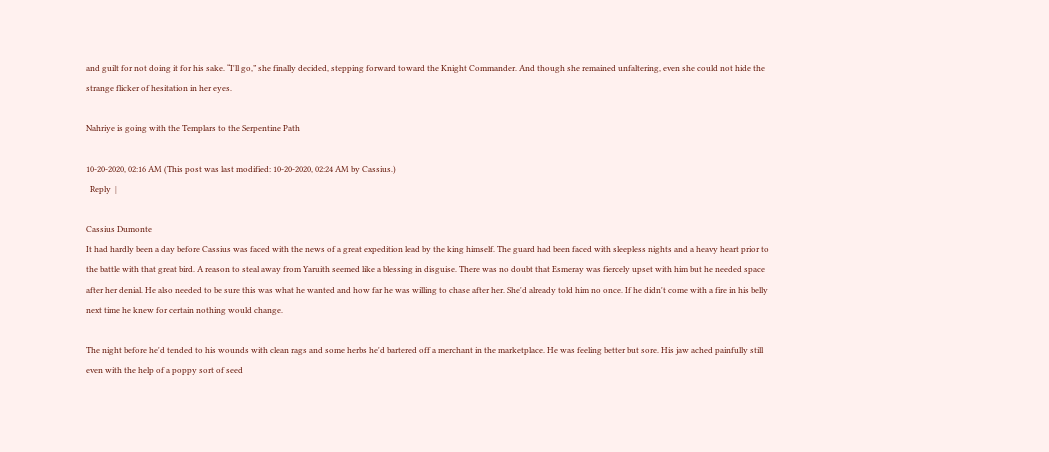and guilt for not doing it for his sake. “I'll go,” she finally decided, stepping forward toward the Knight Commander. And though she remained unfaltering, even she could not hide the strange flicker of hesitation in her eyes.

Nahriye is going with the Templars to the Serpentine Path

10-20-2020, 02:16 AM (This post was last modified: 10-20-2020, 02:24 AM by Cassius.)
  Reply  |

Cassius Dumonte
It had hardly been a day before Cassius was faced with the news of a great expedition lead by the king himself. The guard had been faced with sleepless nights and a heavy heart prior to the battle with that great bird. A reason to steal away from Yaruith seemed like a blessing in disguise. There was no doubt that Esmeray was fiercely upset with him but he needed space after her denial. He also needed to be sure this was what he wanted and how far he was willing to chase after her. She'd already told him no once. If he didn't come with a fire in his belly next time he knew for certain nothing would change.

The night before he'd tended to his wounds with clean rags and some herbs he'd bartered off a merchant in the marketplace. He was feeling better but sore. His jaw ached painfully still even with the help of a poppy sort of seed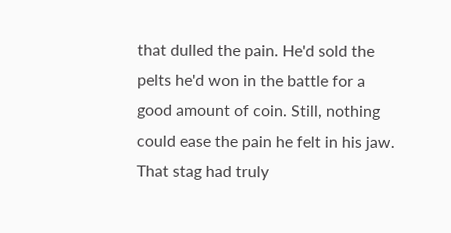that dulled the pain. He'd sold the pelts he'd won in the battle for a good amount of coin. Still, nothing could ease the pain he felt in his jaw. That stag had truly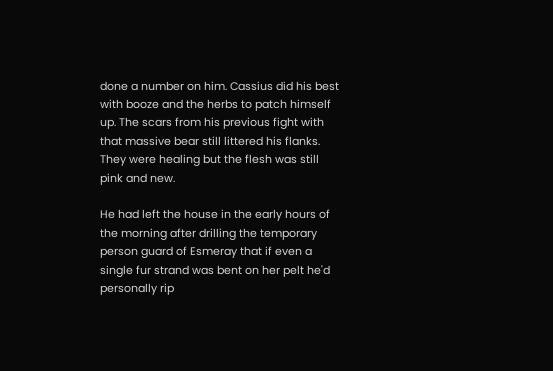done a number on him. Cassius did his best with booze and the herbs to patch himself up. The scars from his previous fight with that massive bear still littered his flanks. They were healing but the flesh was still pink and new.

He had left the house in the early hours of the morning after drilling the temporary person guard of Esmeray that if even a single fur strand was bent on her pelt he'd personally rip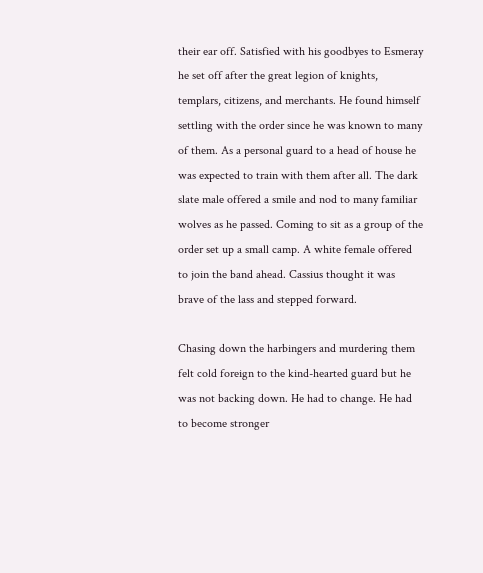their ear off. Satisfied with his goodbyes to Esmeray he set off after the great legion of knights, templars, citizens, and merchants. He found himself settling with the order since he was known to many of them. As a personal guard to a head of house he was expected to train with them after all. The dark slate male offered a smile and nod to many familiar wolves as he passed. Coming to sit as a group of the order set up a small camp. A white female offered to join the band ahead. Cassius thought it was brave of the lass and stepped forward.

Chasing down the harbingers and murdering them felt cold foreign to the kind-hearted guard but he was not backing down. He had to change. He had to become stronger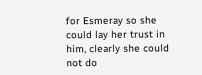for Esmeray so she could lay her trust in him, clearly she could not do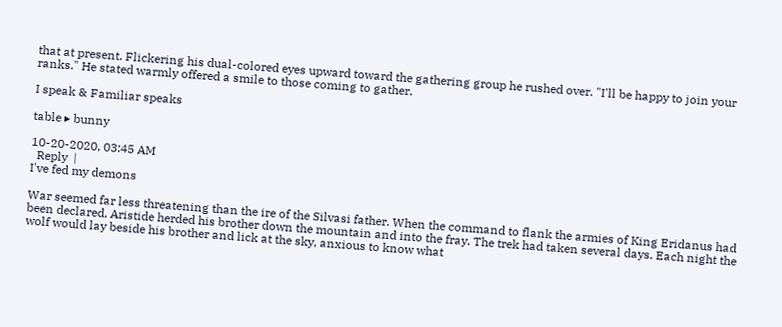that at present. Flickering his dual-colored eyes upward toward the gathering group he rushed over. "I'll be happy to join your ranks." He stated warmly offered a smile to those coming to gather.

I speak & Familiar speaks

table ▸ bunny

10-20-2020, 03:45 AM
  Reply  |
I've fed my demons

War seemed far less threatening than the ire of the Silvasi father. When the command to flank the armies of King Eridanus had been declared, Aristide herded his brother down the mountain and into the fray. The trek had taken several days. Each night the wolf would lay beside his brother and lick at the sky, anxious to know what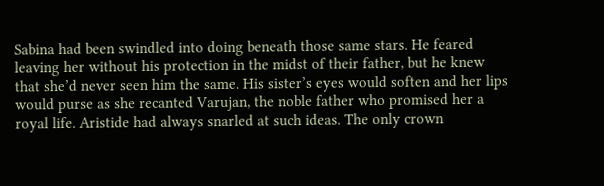Sabina had been swindled into doing beneath those same stars. He feared leaving her without his protection in the midst of their father, but he knew that she’d never seen him the same. His sister’s eyes would soften and her lips would purse as she recanted Varujan, the noble father who promised her a royal life. Aristide had always snarled at such ideas. The only crown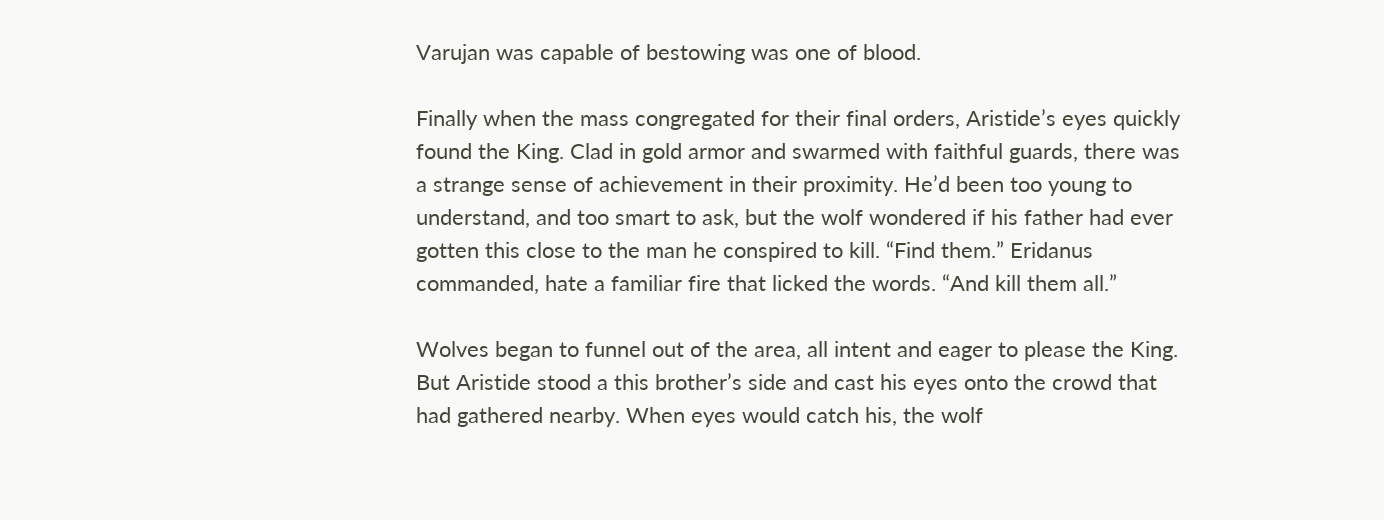Varujan was capable of bestowing was one of blood.

Finally when the mass congregated for their final orders, Aristide’s eyes quickly found the King. Clad in gold armor and swarmed with faithful guards, there was a strange sense of achievement in their proximity. He’d been too young to understand, and too smart to ask, but the wolf wondered if his father had ever gotten this close to the man he conspired to kill. “Find them.” Eridanus commanded, hate a familiar fire that licked the words. “And kill them all.”

Wolves began to funnel out of the area, all intent and eager to please the King. But Aristide stood a this brother’s side and cast his eyes onto the crowd that had gathered nearby. When eyes would catch his, the wolf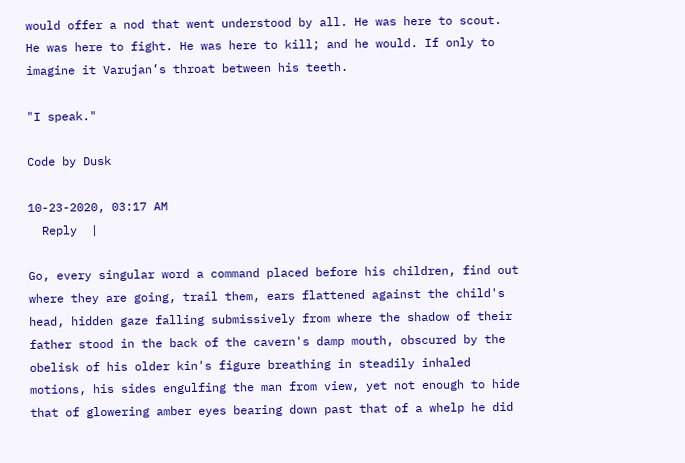would offer a nod that went understood by all. He was here to scout. He was here to fight. He was here to kill; and he would. If only to imagine it Varujan’s throat between his teeth.

"I speak."

Code by Dusk

10-23-2020, 03:17 AM
  Reply  |

Go, every singular word a command placed before his children, find out where they are going, trail them, ears flattened against the child's head, hidden gaze falling submissively from where the shadow of their father stood in the back of the cavern's damp mouth, obscured by the obelisk of his older kin's figure breathing in steadily inhaled motions, his sides engulfing the man from view, yet not enough to hide that of glowering amber eyes bearing down past that of a whelp he did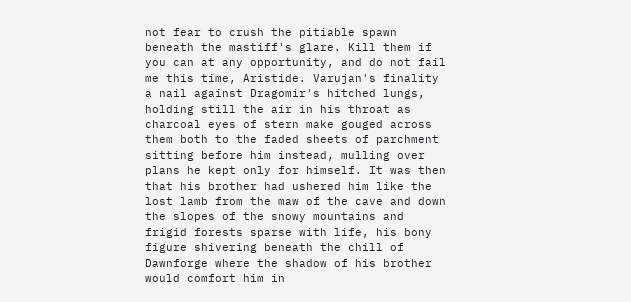not fear to crush the pitiable spawn beneath the mastiff's glare. Kill them if you can at any opportunity, and do not fail me this time, Aristide. Varujan's finality a nail against Dragomir's hitched lungs, holding still the air in his throat as charcoal eyes of stern make gouged across them both to the faded sheets of parchment sitting before him instead, mulling over plans he kept only for himself. It was then that his brother had ushered him like the lost lamb from the maw of the cave and down the slopes of the snowy mountains and frigid forests sparse with life, his bony figure shivering beneath the chill of Dawnforge where the shadow of his brother would comfort him in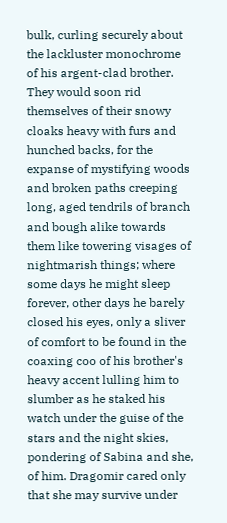bulk, curling securely about the lackluster monochrome of his argent-clad brother. They would soon rid themselves of their snowy cloaks heavy with furs and hunched backs, for the expanse of mystifying woods and broken paths creeping long, aged tendrils of branch and bough alike towards them like towering visages of nightmarish things; where some days he might sleep forever, other days he barely closed his eyes, only a sliver of comfort to be found in the coaxing coo of his brother's heavy accent lulling him to slumber as he staked his watch under the guise of the stars and the night skies, pondering of Sabina and she, of him. Dragomir cared only that she may survive under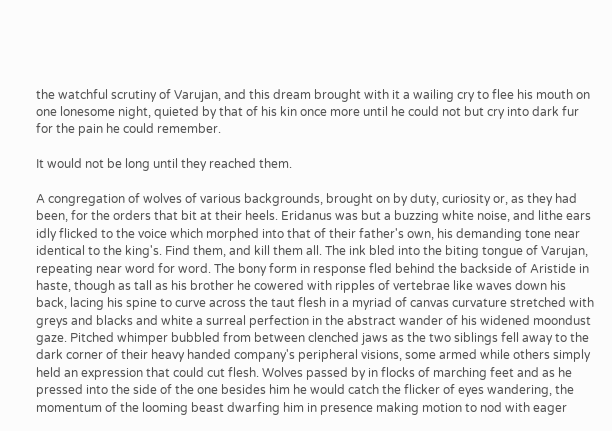the watchful scrutiny of Varujan, and this dream brought with it a wailing cry to flee his mouth on one lonesome night, quieted by that of his kin once more until he could not but cry into dark fur for the pain he could remember.

It would not be long until they reached them.

A congregation of wolves of various backgrounds, brought on by duty, curiosity or, as they had been, for the orders that bit at their heels. Eridanus was but a buzzing white noise, and lithe ears idly flicked to the voice which morphed into that of their father's own, his demanding tone near identical to the king's. Find them, and kill them all. The ink bled into the biting tongue of Varujan, repeating near word for word. The bony form in response fled behind the backside of Aristide in haste, though as tall as his brother he cowered with ripples of vertebrae like waves down his back, lacing his spine to curve across the taut flesh in a myriad of canvas curvature stretched with greys and blacks and white a surreal perfection in the abstract wander of his widened moondust gaze. Pitched whimper bubbled from between clenched jaws as the two siblings fell away to the dark corner of their heavy handed company's peripheral visions, some armed while others simply held an expression that could cut flesh. Wolves passed by in flocks of marching feet and as he pressed into the side of the one besides him he would catch the flicker of eyes wandering, the momentum of the looming beast dwarfing him in presence making motion to nod with eager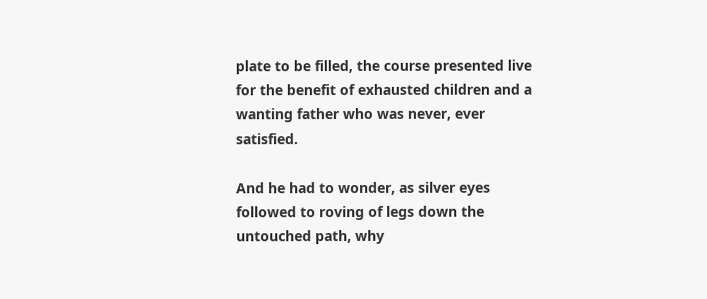plate to be filled, the course presented live for the benefit of exhausted children and a wanting father who was never, ever satisfied.

And he had to wonder, as silver eyes followed to roving of legs down the untouched path, why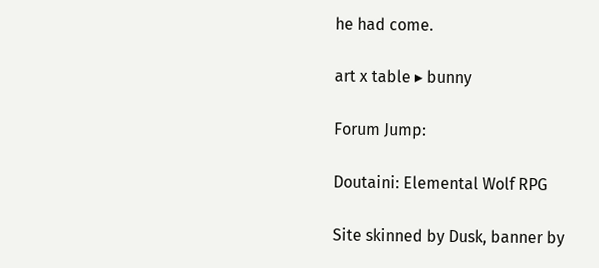he had come.

art x table ▸ bunny

Forum Jump:

Doutaini: Elemental Wolf RPG

Site skinned by Dusk, banner by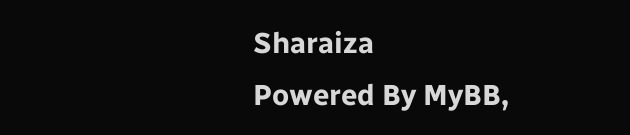Sharaiza
Powered By MyBB,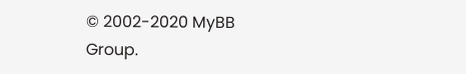© 2002-2020 MyBB Group.